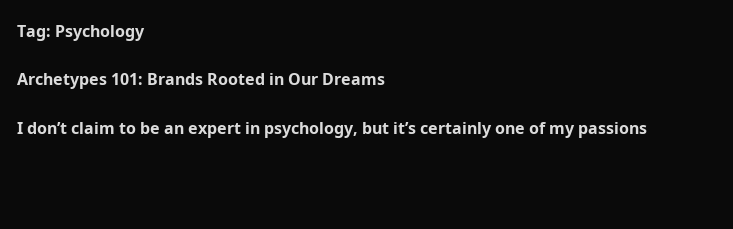Tag: Psychology

Archetypes 101: Brands Rooted in Our Dreams

I don’t claim to be an expert in psychology, but it’s certainly one of my passions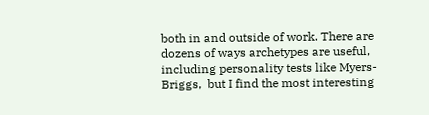both in and outside of work. There are dozens of ways archetypes are useful, including personality tests like Myers-Briggs,  but I find the most interesting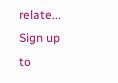relate...
Sign up to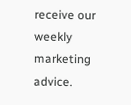receive our weekly marketing advice.